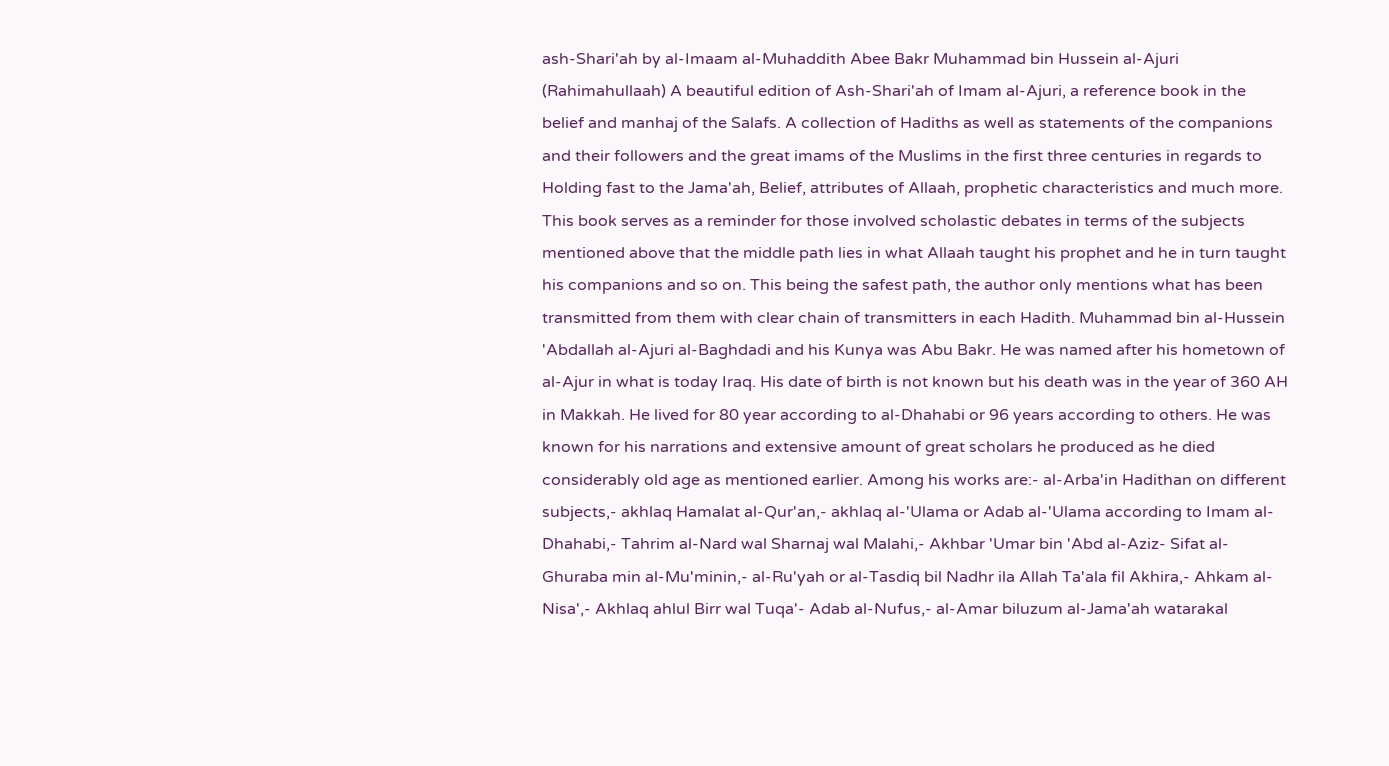ash-Shari'ah by al-Imaam al-Muhaddith Abee Bakr Muhammad bin Hussein al-Ajuri (Rahimahullaah) A beautiful edition of Ash-Shari'ah of Imam al-Ajuri, a reference book in the belief and manhaj of the Salafs. A collection of Hadiths as well as statements of the companions and their followers and the great imams of the Muslims in the first three centuries in regards to Holding fast to the Jama'ah, Belief, attributes of Allaah, prophetic characteristics and much more. This book serves as a reminder for those involved scholastic debates in terms of the subjects mentioned above that the middle path lies in what Allaah taught his prophet and he in turn taught his companions and so on. This being the safest path, the author only mentions what has been transmitted from them with clear chain of transmitters in each Hadith. Muhammad bin al-Hussein 'Abdallah al-Ajuri al-Baghdadi and his Kunya was Abu Bakr. He was named after his hometown of al-Ajur in what is today Iraq. His date of birth is not known but his death was in the year of 360 AH in Makkah. He lived for 80 year according to al-Dhahabi or 96 years according to others. He was known for his narrations and extensive amount of great scholars he produced as he died considerably old age as mentioned earlier. Among his works are:- al-Arba'in Hadithan on different subjects,- akhlaq Hamalat al-Qur'an,- akhlaq al-'Ulama or Adab al-'Ulama according to Imam al-Dhahabi,- Tahrim al-Nard wal Sharnaj wal Malahi,- Akhbar 'Umar bin 'Abd al-Aziz- Sifat al-Ghuraba min al-Mu'minin,- al-Ru'yah or al-Tasdiq bil Nadhr ila Allah Ta'ala fil Akhira,- Ahkam al-Nisa',- Akhlaq ahlul Birr wal Tuqa'- Adab al-Nufus,- al-Amar biluzum al-Jama'ah watarakal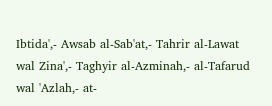Ibtida',- Awsab al-Sab'at,- Tahrir al-Lawat wal Zina',- Taghyir al-Azminah,- al-Tafarud wal 'Azlah,- at-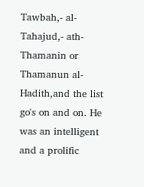Tawbah,- al-Tahajud,- ath-Thamanin or Thamanun al-Hadith,and the list go's on and on. He was an intelligent and a prolific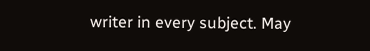writer in every subject. May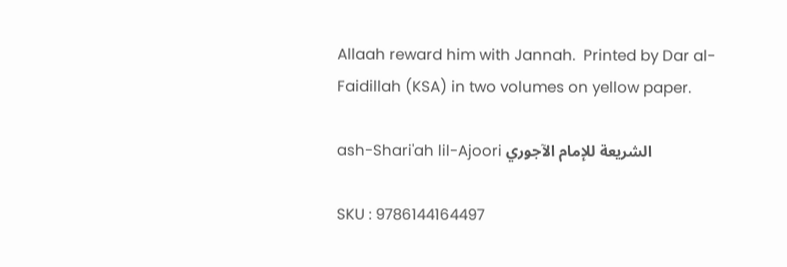Allaah reward him with Jannah.  Printed by Dar al-Faidillah (KSA) in two volumes on yellow paper.

ash-Shari'ah lil-Ajoori الشريعة للإمام الآجوري

SKU : 9786144164497